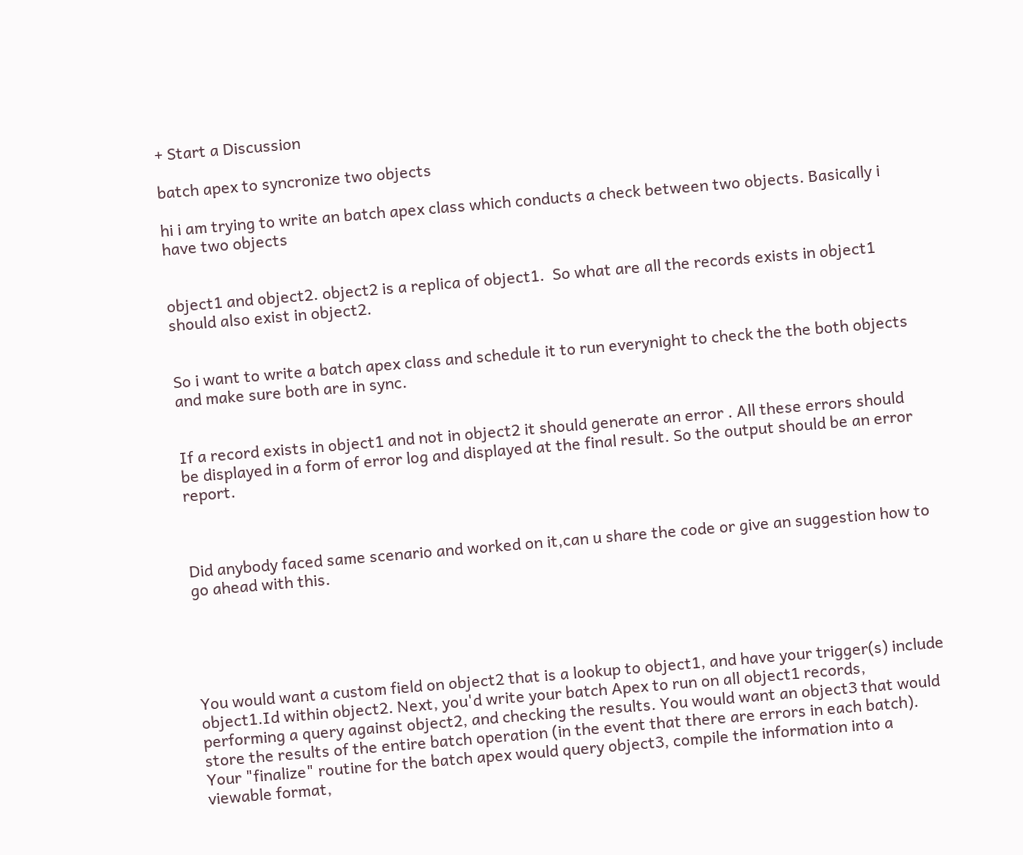+ Start a Discussion

batch apex to syncronize two objects

hi i am trying to write an batch apex class which conducts a check between two objects. Basically i have two objects


object1 and object2. object2 is a replica of object1.  So what are all the records exists in object1 should also exist in object2.


So i want to write a batch apex class and schedule it to run everynight to check the the both objects and make sure both are in sync.


If a record exists in object1 and not in object2 it should generate an error . All these errors should be displayed in a form of error log and displayed at the final result. So the output should be an error report.



Did anybody faced same scenario and worked on it,can u share the code or give an suggestion how to go ahead with this.





You would want a custom field on object2 that is a lookup to object1, and have your trigger(s) include object1.Id within object2. Next, you'd write your batch Apex to run on all object1 records, performing a query against object2, and checking the results. You would want an object3 that would store the results of the entire batch operation (in the event that there are errors in each batch). Your "finalize" routine for the batch apex would query object3, compile the information into a viewable format,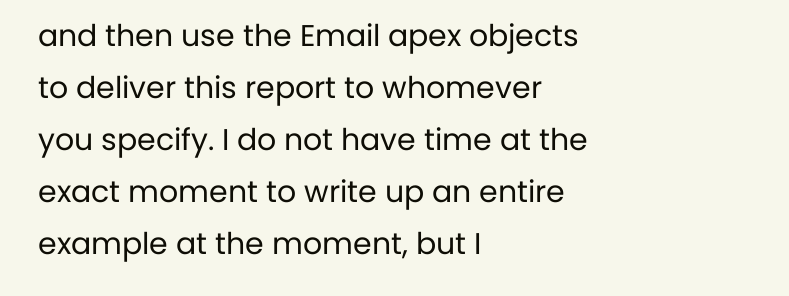and then use the Email apex objects to deliver this report to whomever you specify. I do not have time at the exact moment to write up an entire example at the moment, but I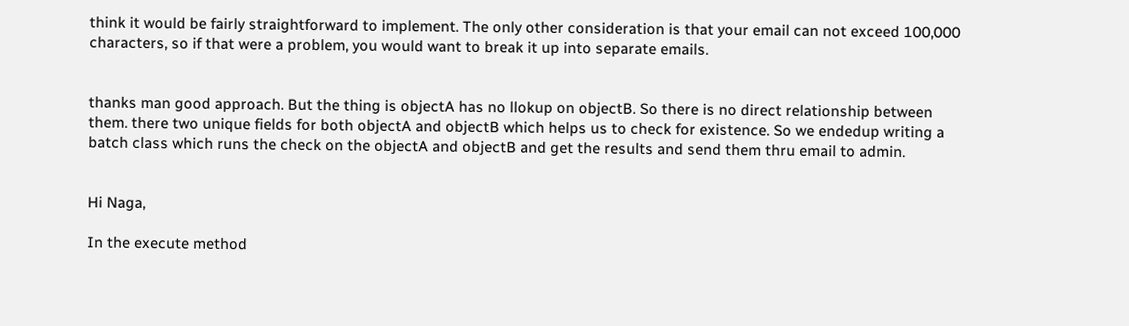think it would be fairly straightforward to implement. The only other consideration is that your email can not exceed 100,000 characters, so if that were a problem, you would want to break it up into separate emails.


thanks man good approach. But the thing is objectA has no llokup on objectB. So there is no direct relationship between them. there two unique fields for both objectA and objectB which helps us to check for existence. So we endedup writing a batch class which runs the check on the objectA and objectB and get the results and send them thru email to admin.


Hi Naga,

In the execute method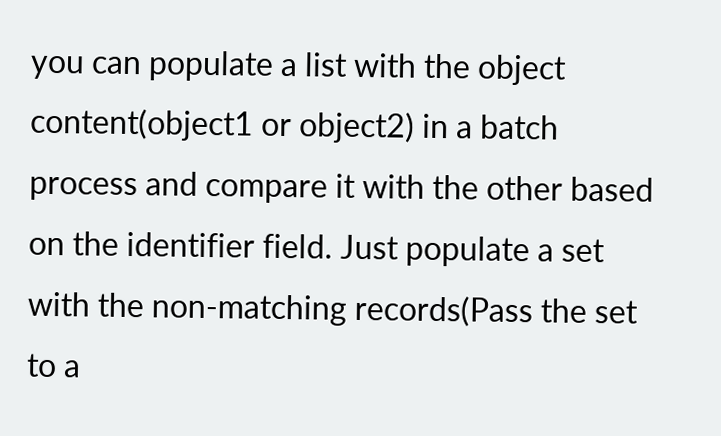you can populate a list with the object content(object1 or object2) in a batch process and compare it with the other based on the identifier field. Just populate a set with the non-matching records(Pass the set to a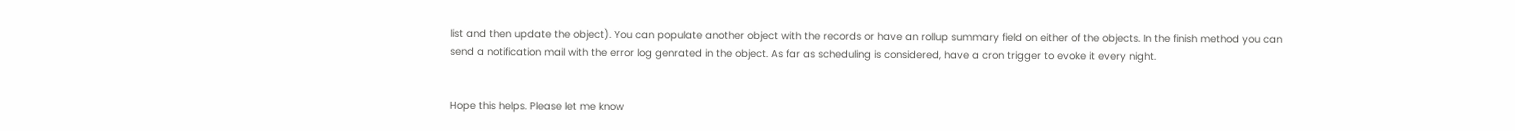list and then update the object). You can populate another object with the records or have an rollup summary field on either of the objects. In the finish method you can send a notification mail with the error log genrated in the object. As far as scheduling is considered, have a cron trigger to evoke it every night.


Hope this helps. Please let me know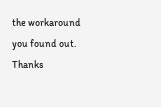the workaround you found out. Thanks